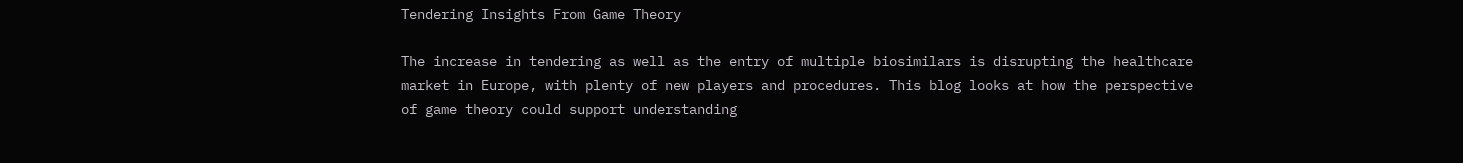Tendering Insights From Game Theory

The increase in tendering as well as the entry of multiple biosimilars is disrupting the healthcare market in Europe, with plenty of new players and procedures. This blog looks at how the perspective of game theory could support understanding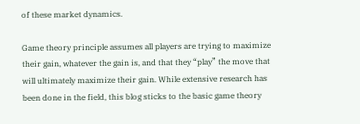of these market dynamics.

Game theory principle assumes all players are trying to maximize their gain, whatever the gain is, and that they “play” the move that will ultimately maximize their gain. While extensive research has been done in the field, this blog sticks to the basic game theory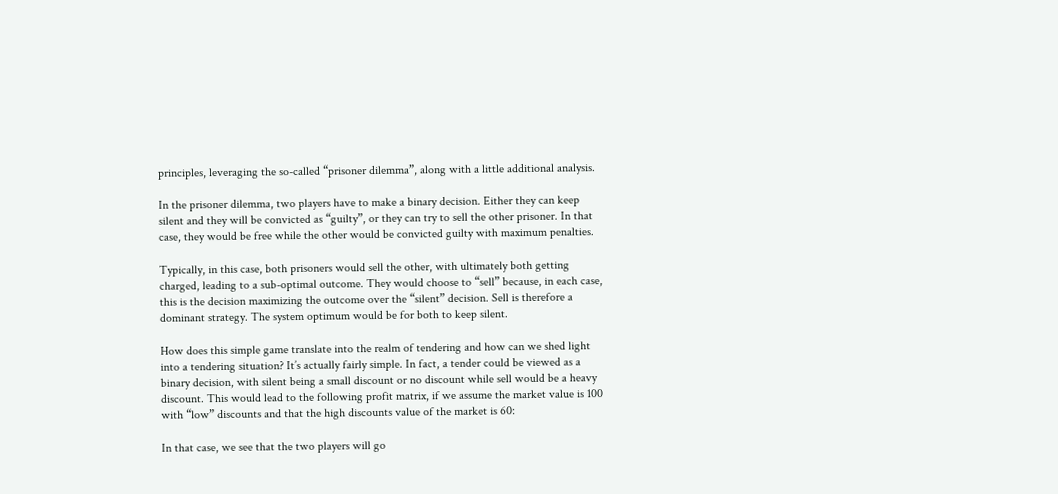principles, leveraging the so-called “prisoner dilemma”, along with a little additional analysis.

In the prisoner dilemma, two players have to make a binary decision. Either they can keep silent and they will be convicted as “guilty”, or they can try to sell the other prisoner. In that case, they would be free while the other would be convicted guilty with maximum penalties.

Typically, in this case, both prisoners would sell the other, with ultimately both getting charged, leading to a sub-optimal outcome. They would choose to “sell” because, in each case, this is the decision maximizing the outcome over the “silent” decision. Sell is therefore a dominant strategy. The system optimum would be for both to keep silent.

How does this simple game translate into the realm of tendering and how can we shed light into a tendering situation? It’s actually fairly simple. In fact, a tender could be viewed as a binary decision, with silent being a small discount or no discount while sell would be a heavy discount. This would lead to the following profit matrix, if we assume the market value is 100 with “low” discounts and that the high discounts value of the market is 60:

In that case, we see that the two players will go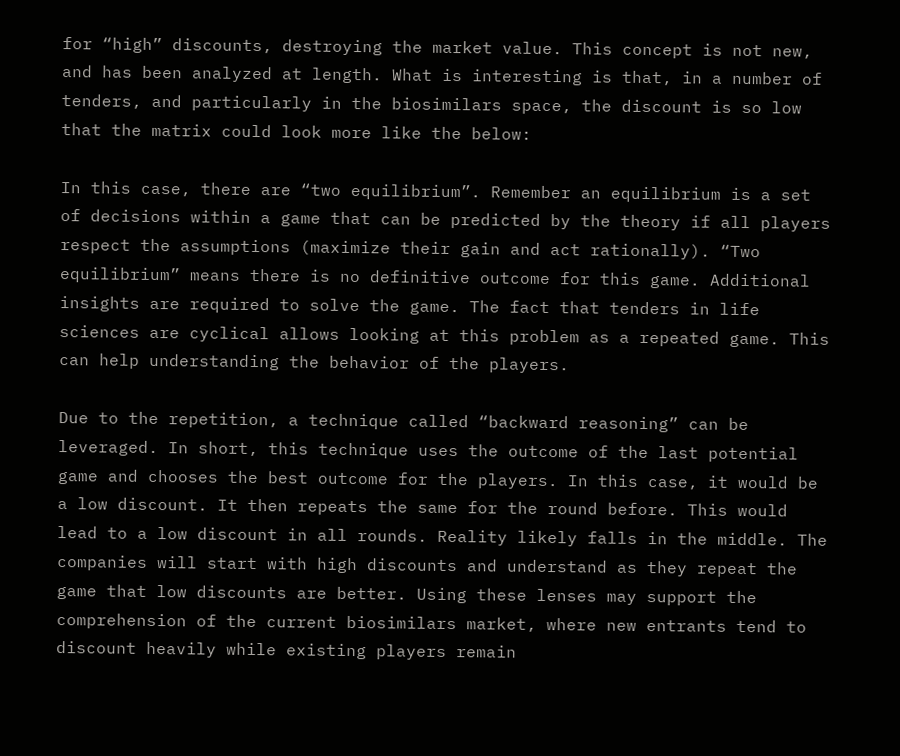for “high” discounts, destroying the market value. This concept is not new, and has been analyzed at length. What is interesting is that, in a number of tenders, and particularly in the biosimilars space, the discount is so low that the matrix could look more like the below:

In this case, there are “two equilibrium”. Remember an equilibrium is a set of decisions within a game that can be predicted by the theory if all players respect the assumptions (maximize their gain and act rationally). “Two equilibrium” means there is no definitive outcome for this game. Additional insights are required to solve the game. The fact that tenders in life sciences are cyclical allows looking at this problem as a repeated game. This can help understanding the behavior of the players.

Due to the repetition, a technique called “backward reasoning” can be leveraged. In short, this technique uses the outcome of the last potential game and chooses the best outcome for the players. In this case, it would be a low discount. It then repeats the same for the round before. This would lead to a low discount in all rounds. Reality likely falls in the middle. The companies will start with high discounts and understand as they repeat the game that low discounts are better. Using these lenses may support the comprehension of the current biosimilars market, where new entrants tend to discount heavily while existing players remain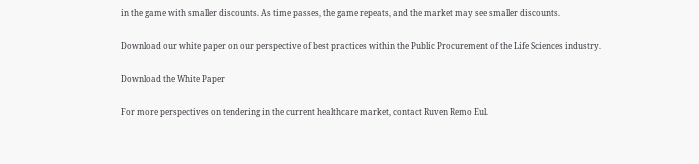in the game with smaller discounts. As time passes, the game repeats, and the market may see smaller discounts.

Download our white paper on our perspective of best practices within the Public Procurement of the Life Sciences industry.

Download the White Paper

For more perspectives on tendering in the current healthcare market, contact Ruven Remo Eul.